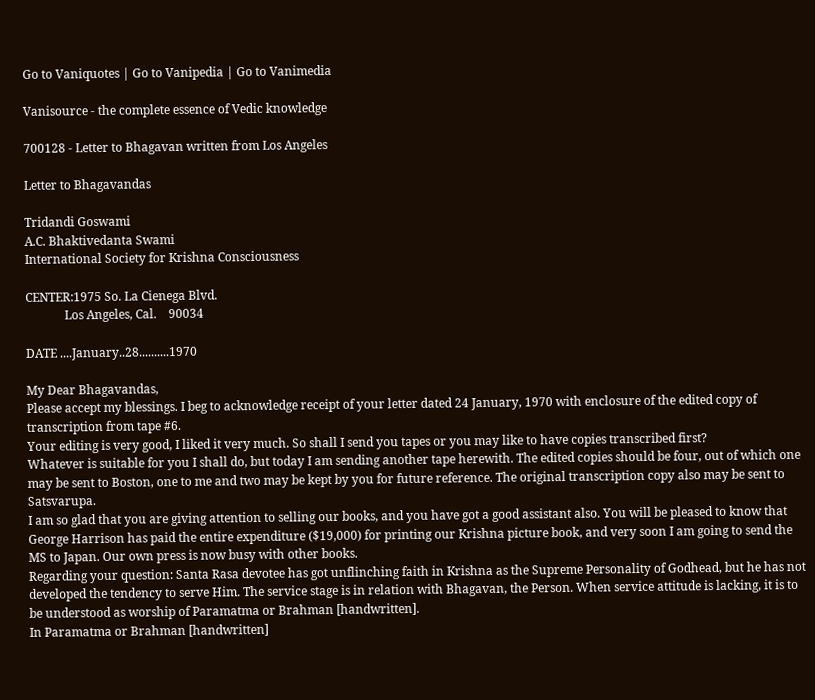Go to Vaniquotes | Go to Vanipedia | Go to Vanimedia

Vanisource - the complete essence of Vedic knowledge

700128 - Letter to Bhagavan written from Los Angeles

Letter to Bhagavandas

Tridandi Goswami
A.C. Bhaktivedanta Swami
International Society for Krishna Consciousness

CENTER:1975 So. La Cienega Blvd.
             Los Angeles, Cal.    90034

DATE ....January..28..........1970

My Dear Bhagavandas,
Please accept my blessings. I beg to acknowledge receipt of your letter dated 24 January, 1970 with enclosure of the edited copy of transcription from tape #6.
Your editing is very good, I liked it very much. So shall I send you tapes or you may like to have copies transcribed first?
Whatever is suitable for you I shall do, but today I am sending another tape herewith. The edited copies should be four, out of which one may be sent to Boston, one to me and two may be kept by you for future reference. The original transcription copy also may be sent to Satsvarupa.
I am so glad that you are giving attention to selling our books, and you have got a good assistant also. You will be pleased to know that George Harrison has paid the entire expenditure ($19,000) for printing our Krishna picture book, and very soon I am going to send the MS to Japan. Our own press is now busy with other books.
Regarding your question: Santa Rasa devotee has got unflinching faith in Krishna as the Supreme Personality of Godhead, but he has not developed the tendency to serve Him. The service stage is in relation with Bhagavan, the Person. When service attitude is lacking, it is to be understood as worship of Paramatma or Brahman [handwritten].
In Paramatma or Brahman [handwritten]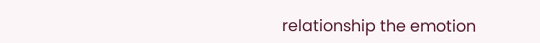relationship the emotion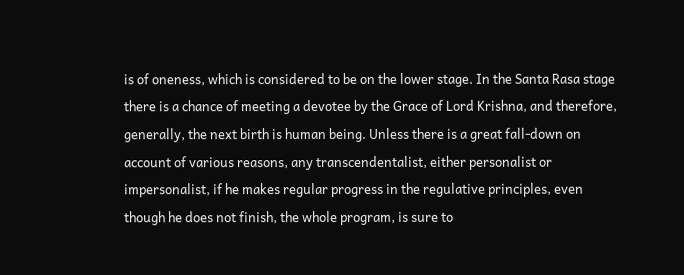is of oneness, which is considered to be on the lower stage. In the Santa Rasa stage there is a chance of meeting a devotee by the Grace of Lord Krishna, and therefore, generally, the next birth is human being. Unless there is a great fall-down on account of various reasons, any transcendentalist, either personalist or impersonalist, if he makes regular progress in the regulative principles, even though he does not finish, the whole program, is sure to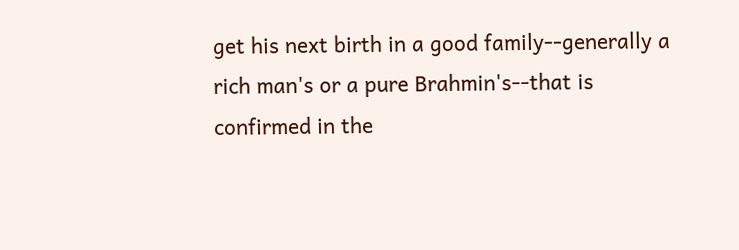get his next birth in a good family--generally a rich man's or a pure Brahmin's--that is confirmed in the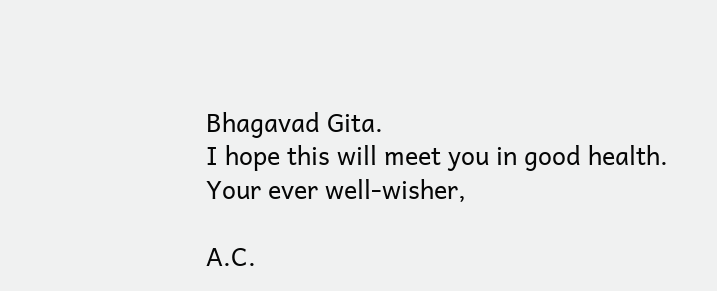Bhagavad Gita.
I hope this will meet you in good health.
Your ever well-wisher,

A.C.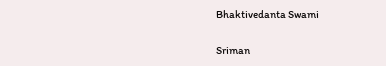Bhaktivedanta Swami


Sriman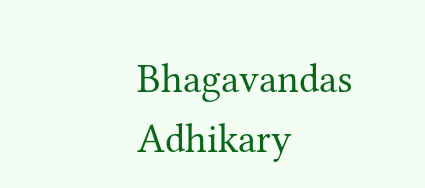Bhagavandas Adhikary